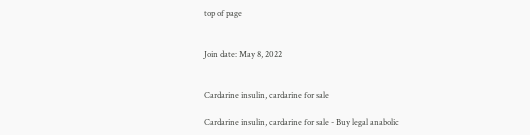top of page


Join date: May 8, 2022


Cardarine insulin, cardarine for sale

Cardarine insulin, cardarine for sale - Buy legal anabolic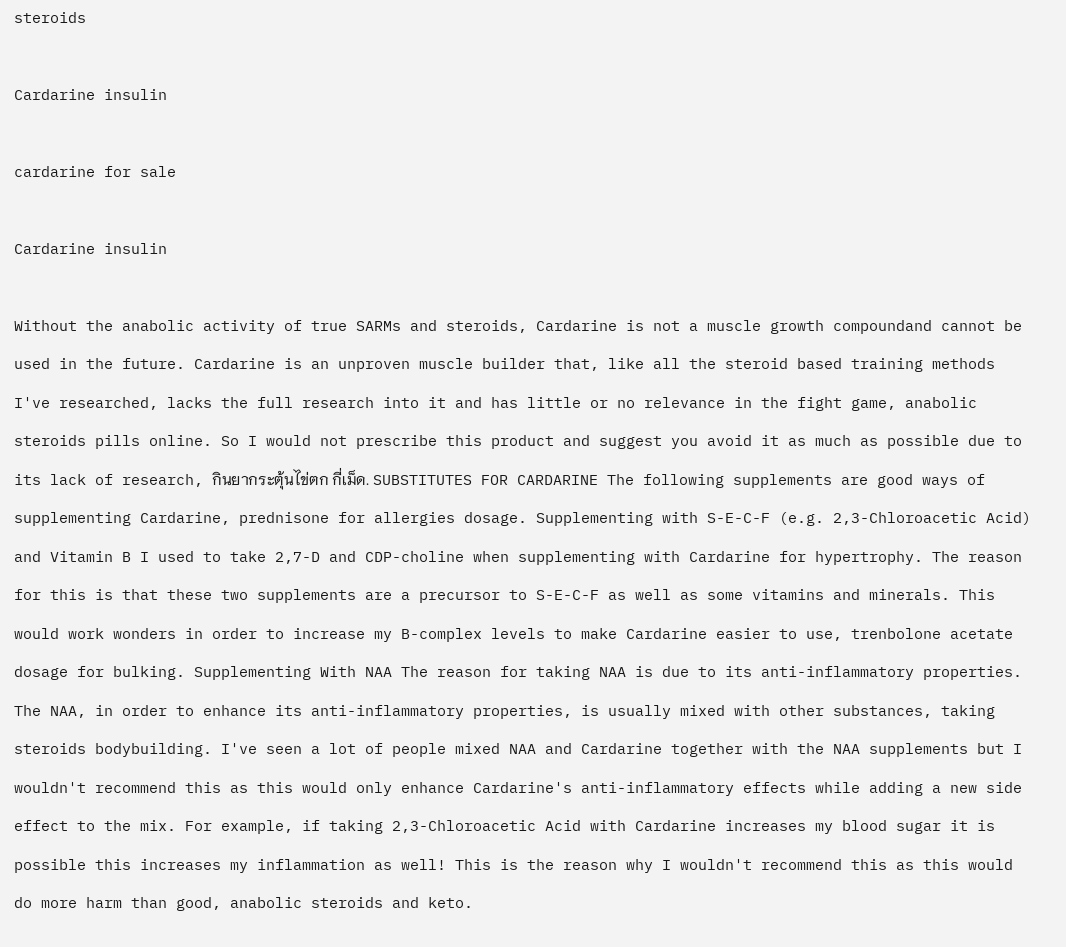steroids

Cardarine insulin

cardarine for sale

Cardarine insulin

Without the anabolic activity of true SARMs and steroids, Cardarine is not a muscle growth compoundand cannot be used in the future. Cardarine is an unproven muscle builder that, like all the steroid based training methods I've researched, lacks the full research into it and has little or no relevance in the fight game, anabolic steroids pills online. So I would not prescribe this product and suggest you avoid it as much as possible due to its lack of research, กินยากระตุ้นไข่ตก กี่เม็ด. SUBSTITUTES FOR CARDARINE The following supplements are good ways of supplementing Cardarine, prednisone for allergies dosage. Supplementing with S-E-C-F (e.g. 2,3-Chloroacetic Acid) and Vitamin B I used to take 2,7-D and CDP-choline when supplementing with Cardarine for hypertrophy. The reason for this is that these two supplements are a precursor to S-E-C-F as well as some vitamins and minerals. This would work wonders in order to increase my B-complex levels to make Cardarine easier to use, trenbolone acetate dosage for bulking. Supplementing With NAA The reason for taking NAA is due to its anti-inflammatory properties. The NAA, in order to enhance its anti-inflammatory properties, is usually mixed with other substances, taking steroids bodybuilding. I've seen a lot of people mixed NAA and Cardarine together with the NAA supplements but I wouldn't recommend this as this would only enhance Cardarine's anti-inflammatory effects while adding a new side effect to the mix. For example, if taking 2,3-Chloroacetic Acid with Cardarine increases my blood sugar it is possible this increases my inflammation as well! This is the reason why I wouldn't recommend this as this would do more harm than good, anabolic steroids and keto.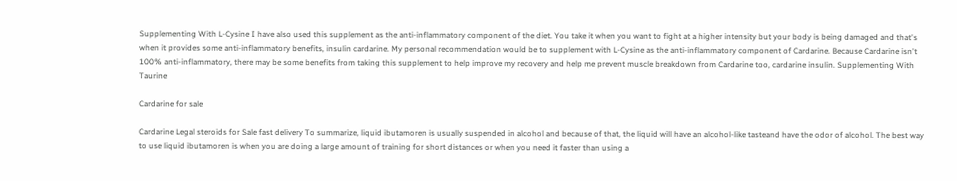Supplementing With L-Cysine I have also used this supplement as the anti-inflammatory component of the diet. You take it when you want to fight at a higher intensity but your body is being damaged and that's when it provides some anti-inflammatory benefits, insulin cardarine. My personal recommendation would be to supplement with L-Cysine as the anti-inflammatory component of Cardarine. Because Cardarine isn't 100% anti-inflammatory, there may be some benefits from taking this supplement to help improve my recovery and help me prevent muscle breakdown from Cardarine too, cardarine insulin. Supplementing With Taurine

Cardarine for sale

Cardarine Legal steroids for Sale fast delivery To summarize, liquid ibutamoren is usually suspended in alcohol and because of that, the liquid will have an alcohol-like tasteand have the odor of alcohol. The best way to use liquid ibutamoren is when you are doing a large amount of training for short distances or when you need it faster than using a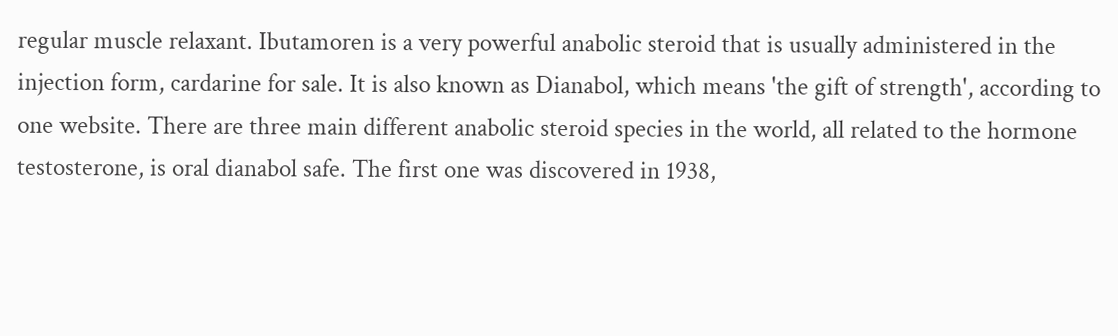regular muscle relaxant. Ibutamoren is a very powerful anabolic steroid that is usually administered in the injection form, cardarine for sale. It is also known as Dianabol, which means 'the gift of strength', according to one website. There are three main different anabolic steroid species in the world, all related to the hormone testosterone, is oral dianabol safe. The first one was discovered in 1938,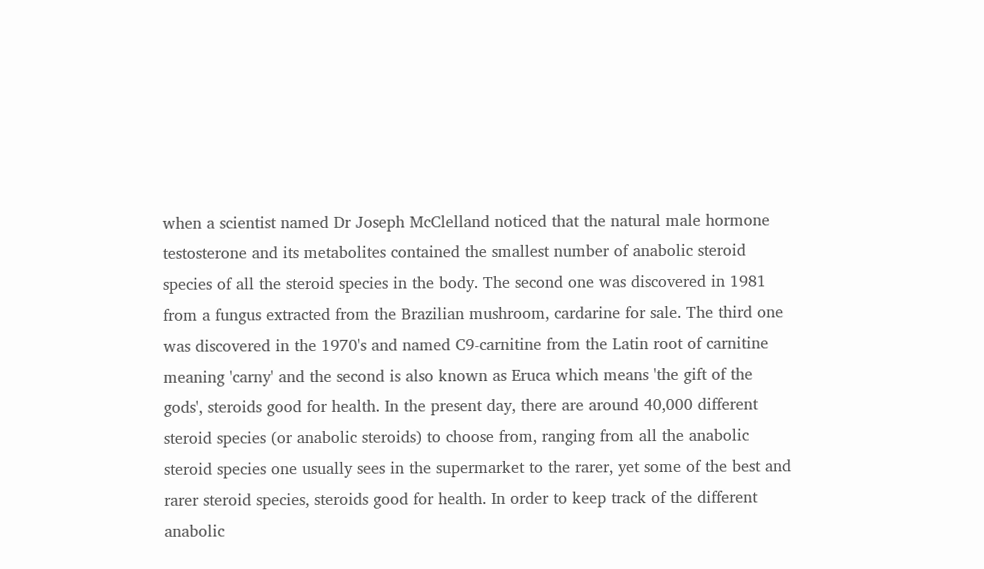when a scientist named Dr Joseph McClelland noticed that the natural male hormone testosterone and its metabolites contained the smallest number of anabolic steroid species of all the steroid species in the body. The second one was discovered in 1981 from a fungus extracted from the Brazilian mushroom, cardarine for sale. The third one was discovered in the 1970's and named C9-carnitine from the Latin root of carnitine meaning 'carny' and the second is also known as Eruca which means 'the gift of the gods', steroids good for health. In the present day, there are around 40,000 different steroid species (or anabolic steroids) to choose from, ranging from all the anabolic steroid species one usually sees in the supermarket to the rarer, yet some of the best and rarer steroid species, steroids good for health. In order to keep track of the different anabolic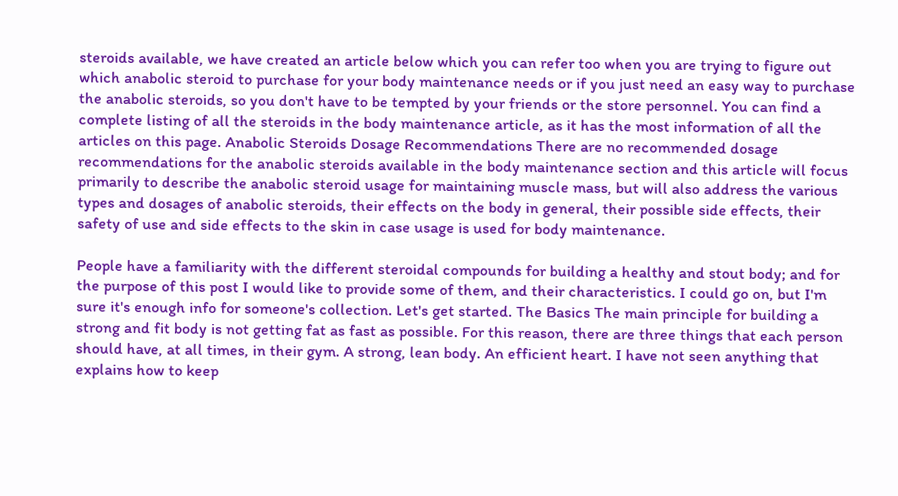steroids available, we have created an article below which you can refer too when you are trying to figure out which anabolic steroid to purchase for your body maintenance needs or if you just need an easy way to purchase the anabolic steroids, so you don't have to be tempted by your friends or the store personnel. You can find a complete listing of all the steroids in the body maintenance article, as it has the most information of all the articles on this page. Anabolic Steroids Dosage Recommendations There are no recommended dosage recommendations for the anabolic steroids available in the body maintenance section and this article will focus primarily to describe the anabolic steroid usage for maintaining muscle mass, but will also address the various types and dosages of anabolic steroids, their effects on the body in general, their possible side effects, their safety of use and side effects to the skin in case usage is used for body maintenance.

People have a familiarity with the different steroidal compounds for building a healthy and stout body; and for the purpose of this post I would like to provide some of them, and their characteristics. I could go on, but I'm sure it's enough info for someone's collection. Let's get started. The Basics The main principle for building a strong and fit body is not getting fat as fast as possible. For this reason, there are three things that each person should have, at all times, in their gym. A strong, lean body. An efficient heart. I have not seen anything that explains how to keep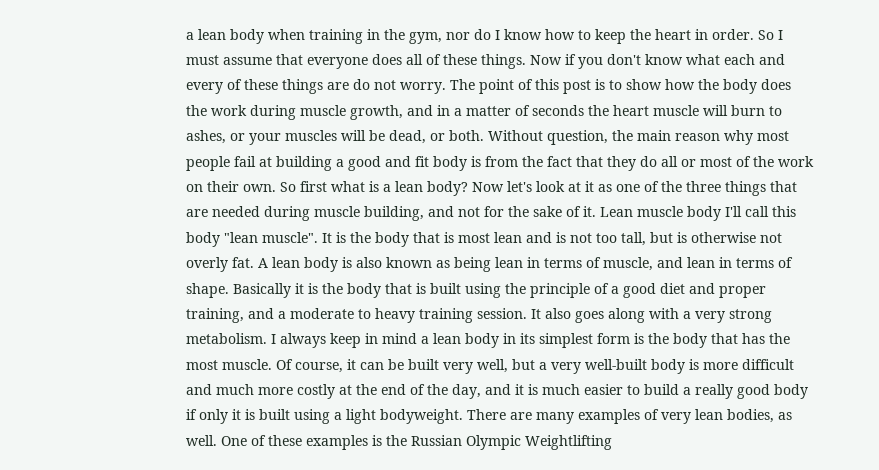a lean body when training in the gym, nor do I know how to keep the heart in order. So I must assume that everyone does all of these things. Now if you don't know what each and every of these things are do not worry. The point of this post is to show how the body does the work during muscle growth, and in a matter of seconds the heart muscle will burn to ashes, or your muscles will be dead, or both. Without question, the main reason why most people fail at building a good and fit body is from the fact that they do all or most of the work on their own. So first what is a lean body? Now let's look at it as one of the three things that are needed during muscle building, and not for the sake of it. Lean muscle body I'll call this body "lean muscle". It is the body that is most lean and is not too tall, but is otherwise not overly fat. A lean body is also known as being lean in terms of muscle, and lean in terms of shape. Basically it is the body that is built using the principle of a good diet and proper training, and a moderate to heavy training session. It also goes along with a very strong metabolism. I always keep in mind a lean body in its simplest form is the body that has the most muscle. Of course, it can be built very well, but a very well-built body is more difficult and much more costly at the end of the day, and it is much easier to build a really good body if only it is built using a light bodyweight. There are many examples of very lean bodies, as well. One of these examples is the Russian Olympic Weightlifting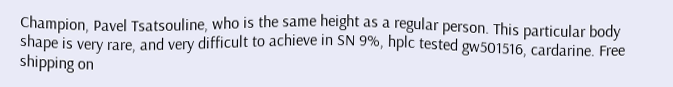Champion, Pavel Tsatsouline, who is the same height as a regular person. This particular body shape is very rare, and very difficult to achieve in SN 9%, hplc tested gw501516, cardarine. Free shipping on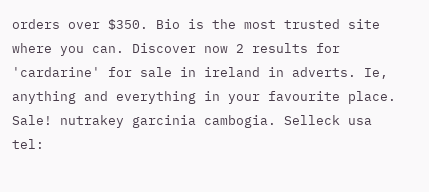orders over $350. Bio is the most trusted site where you can. Discover now 2 results for 'cardarine' for sale in ireland in adverts. Ie, anything and everything in your favourite place. Sale! nutrakey garcinia cambogia. Selleck usa tel: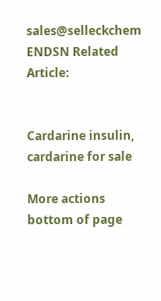sales@selleckchem ENDSN Related Article:


Cardarine insulin, cardarine for sale

More actions
bottom of page